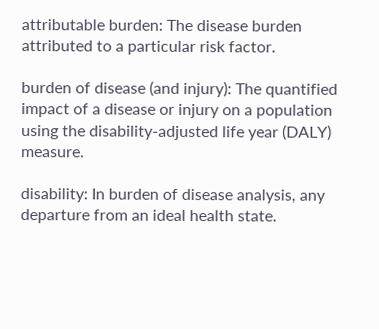attributable burden: The disease burden attributed to a particular risk factor.

burden of disease (and injury): The quantified impact of a disease or injury on a population using the disability-adjusted life year (DALY) measure.

disability: In burden of disease analysis, any departure from an ideal health state.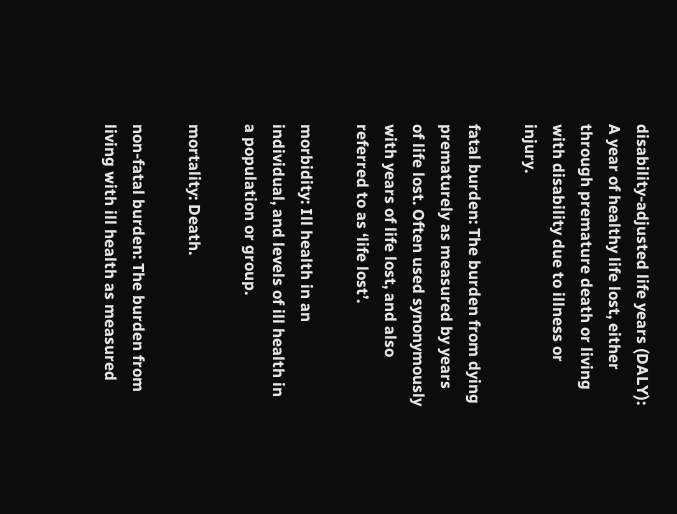disability-adjusted life years (DALY): A year of healthy life lost, either through premature death or living with disability due to illness or injury.

fatal burden: The burden from dying prematurely as measured by years of life lost. Often used synonymously with years of life lost, and also referred to as ‘life lost’.

morbidity: Ill health in an individual, and levels of ill health in a population or group.

mortality: Death.

non-fatal burden: The burden from living with ill health as measured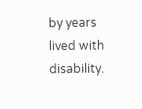by years lived with disability.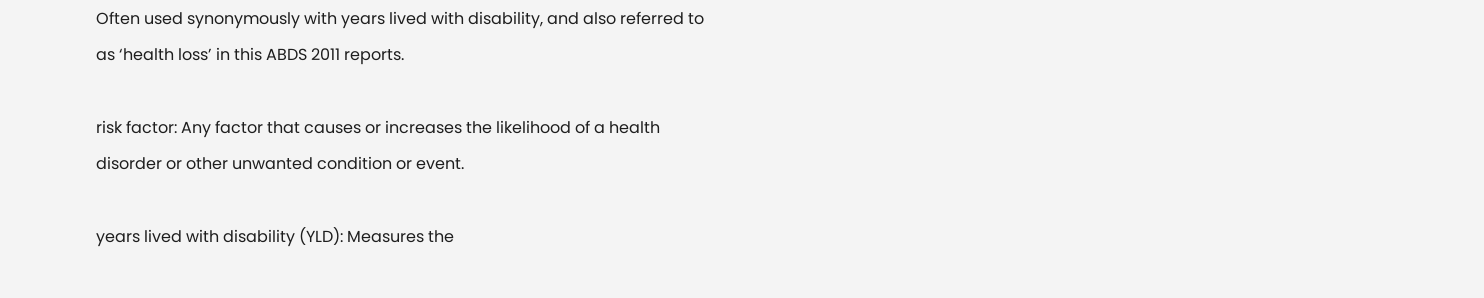Often used synonymously with years lived with disability, and also referred to as ‘health loss’ in this ABDS 2011 reports.

risk factor: Any factor that causes or increases the likelihood of a health disorder or other unwanted condition or event.

years lived with disability (YLD): Measures the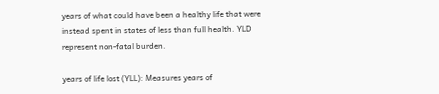years of what could have been a healthy life that were instead spent in states of less than full health. YLD represent non-fatal burden.

years of life lost (YLL): Measures years of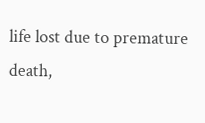life lost due to premature death,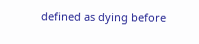defined as dying before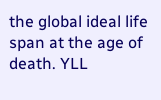the global ideal life span at the age of death. YLL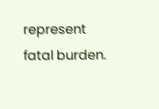represent fatal burden.